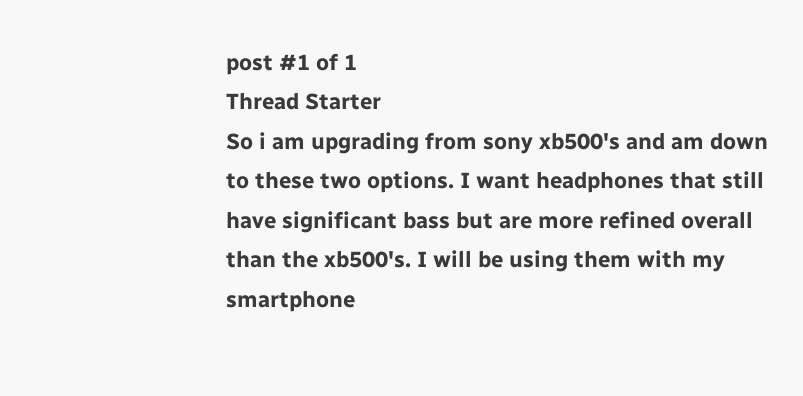post #1 of 1
Thread Starter
So i am upgrading from sony xb500's and am down to these two options. I want headphones that still have significant bass but are more refined overall than the xb500's. I will be using them with my smartphone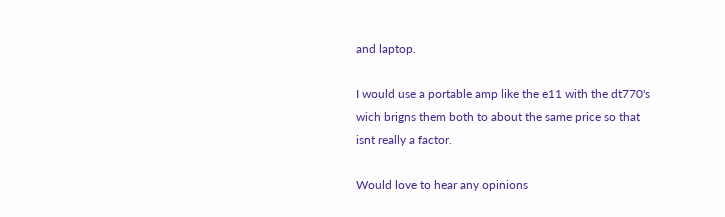and laptop.

I would use a portable amp like the e11 with the dt770's wich brigns them both to about the same price so that isnt really a factor.

Would love to hear any opinions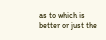as to which is better or just the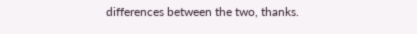differences between the two, thanks.